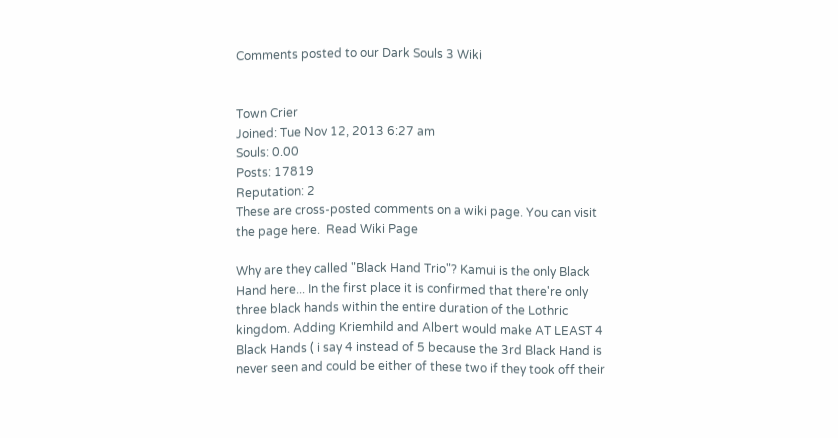Comments posted to our Dark Souls 3 Wiki


Town Crier
Joined: Tue Nov 12, 2013 6:27 am
Souls: 0.00
Posts: 17819
Reputation: 2
These are cross-posted comments on a wiki page. You can visit the page here.  Read Wiki Page

Why are they called "Black Hand Trio"? Kamui is the only Black Hand here... In the first place it is confirmed that there're only three black hands within the entire duration of the Lothric kingdom. Adding Kriemhild and Albert would make AT LEAST 4 Black Hands ( i say 4 instead of 5 because the 3rd Black Hand is never seen and could be either of these two if they took off their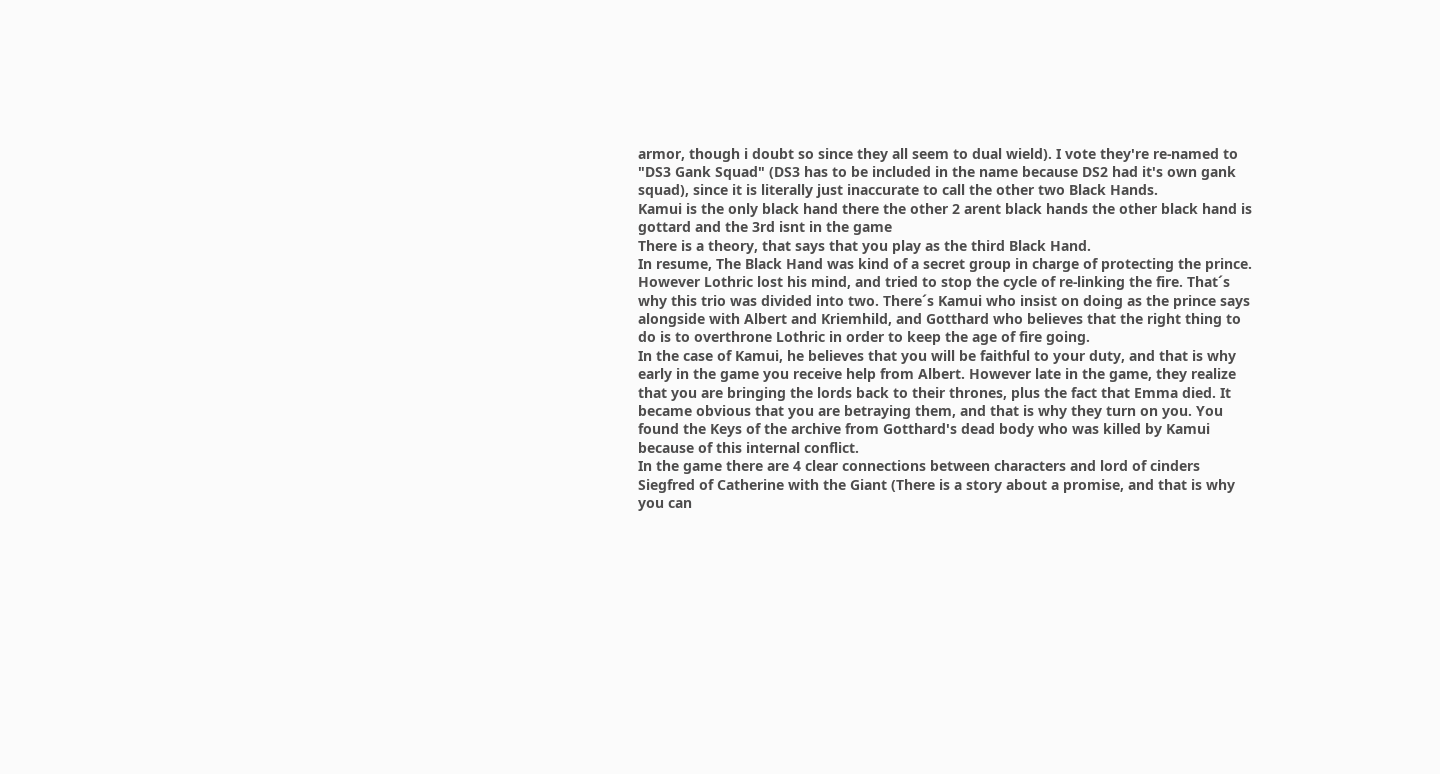armor, though i doubt so since they all seem to dual wield). I vote they're re-named to "DS3 Gank Squad" (DS3 has to be included in the name because DS2 had it's own gank squad), since it is literally just inaccurate to call the other two Black Hands.
Kamui is the only black hand there the other 2 arent black hands the other black hand is gottard and the 3rd isnt in the game
There is a theory, that says that you play as the third Black Hand.
In resume, The Black Hand was kind of a secret group in charge of protecting the prince. However Lothric lost his mind, and tried to stop the cycle of re-linking the fire. That´s why this trio was divided into two. There´s Kamui who insist on doing as the prince says alongside with Albert and Kriemhild, and Gotthard who believes that the right thing to do is to overthrone Lothric in order to keep the age of fire going.
In the case of Kamui, he believes that you will be faithful to your duty, and that is why early in the game you receive help from Albert. However late in the game, they realize that you are bringing the lords back to their thrones, plus the fact that Emma died. It became obvious that you are betraying them, and that is why they turn on you. You found the Keys of the archive from Gotthard's dead body who was killed by Kamui because of this internal conflict.
In the game there are 4 clear connections between characters and lord of cinders
Siegfred of Catherine with the Giant (There is a story about a promise, and that is why you can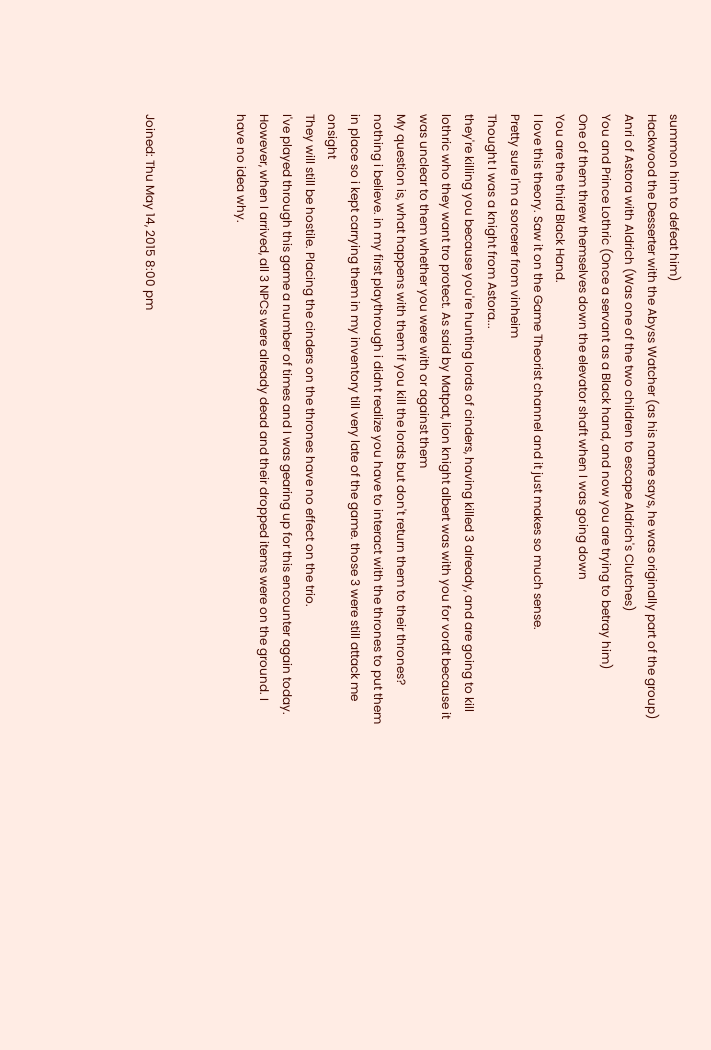summon him to defeat him)
Hackwood the Desserter with the Abyss Watcher (as his name says, he was originally part of the group)
Anri of Astora with Aldrich (Was one of the two children to escape Aldrich's Clutches)
You and Prince Lothric (Once a servant as a Black hand, and now you are trying to betray him)
One of them threw themselves down the elevator shaft when I was going down
You are the third Black Hand.
I love this theory. Saw it on the Game Theorist channel and it just makes so much sense.
Pretty sure I'm a sorcerer from vinheim
Thought I was a knight from Astora...
they're killing you because you're hunting lords of cinders, having killed 3 already, and are going to kill lothric who they want tro protect. As said by Matpat, lion knight albert was with you for vordt because it was unclear to them whether you were with or against them
My question is, what happens with them if you kill the lords but don't return them to their thrones?
nothing i believe. in my first playthrough i didnt realize you have to interact with the thrones to put them in place so i kept carrying them in my inventory till very late of the game. those 3 were still attack me onsight
They will still be hostile. Placing the cinders on the thrones have no effect on the trio.
I've played through this game a number of times and I was gearing up for this encounter again today. However, when I arrived, all 3 NPCs were already dead and their dropped items were on the ground. I have no idea why.



Joined: Thu May 14, 2015 8:00 pm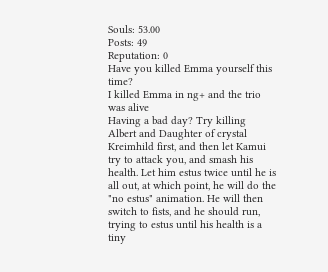Souls: 53.00
Posts: 49
Reputation: 0
Have you killed Emma yourself this time?
I killed Emma in ng+ and the trio was alive
Having a bad day? Try killing Albert and Daughter of crystal Kreimhild first, and then let Kamui try to attack you, and smash his health. Let him estus twice until he is all out, at which point, he will do the "no estus" animation. He will then switch to fists, and he should run, trying to estus until his health is a tiny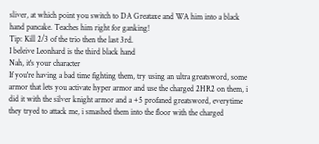sliver, at which point you switch to DA Greataxe and WA him into a black hand pancake. Teaches him right for ganking!
Tip: Kill 2/3 of the trio then the last 3rd.
I beleive Leonhard is the third black hand
Nah, it's your character
If you're having a bad time fighting them, try using an ultra greatsword, some armor that lets you activate hyper armor and use the charged 2HR2 on them, i did it with the silver knight armor and a +5 profaned greatsword, everytime they tryed to attack me, i smashed them into the floor with the charged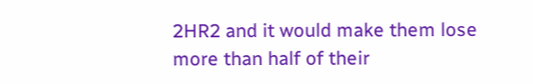2HR2 and it would make them lose more than half of their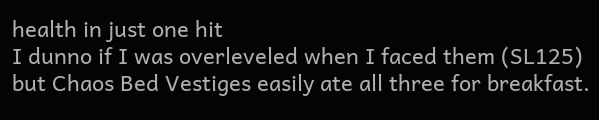health in just one hit
I dunno if I was overleveled when I faced them (SL125) but Chaos Bed Vestiges easily ate all three for breakfast.